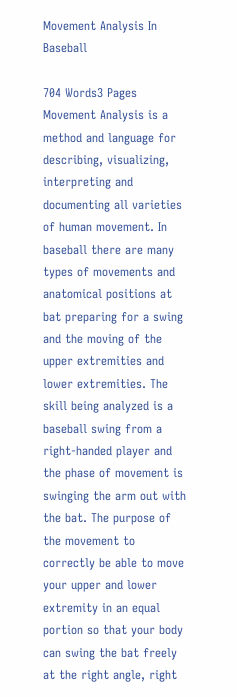Movement Analysis In Baseball

704 Words3 Pages
Movement Analysis is a method and language for describing, visualizing, interpreting and documenting all varieties of human movement. In baseball there are many types of movements and anatomical positions at bat preparing for a swing and the moving of the upper extremities and lower extremities. The skill being analyzed is a baseball swing from a right-handed player and the phase of movement is swinging the arm out with the bat. The purpose of the movement to correctly be able to move your upper and lower extremity in an equal portion so that your body can swing the bat freely at the right angle, right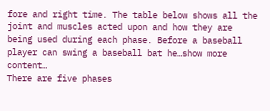fore and right time. The table below shows all the joint and muscles acted upon and how they are being used during each phase. Before a baseball player can swing a baseball bat he…show more content…
There are five phases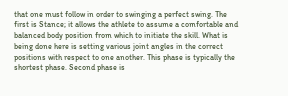that one must follow in order to swinging a perfect swing. The first is Stance; it allows the athlete to assume a comfortable and balanced body position from which to initiate the skill. What is being done here is setting various joint angles in the correct positions with respect to one another. This phase is typically the shortest phase. Second phase is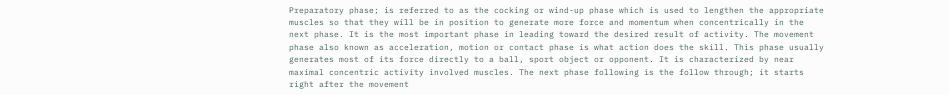Preparatory phase; is referred to as the cocking or wind-up phase which is used to lengthen the appropriate muscles so that they will be in position to generate more force and momentum when concentrically in the next phase. It is the most important phase in leading toward the desired result of activity. The movement phase also known as acceleration, motion or contact phase is what action does the skill. This phase usually generates most of its force directly to a ball, sport object or opponent. It is characterized by near maximal concentric activity involved muscles. The next phase following is the follow through; it starts right after the movement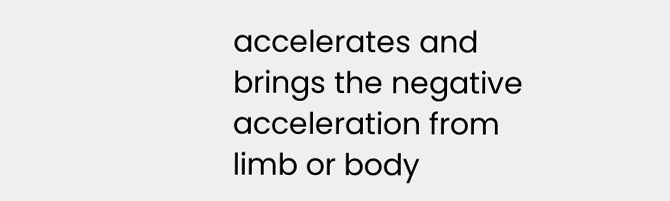accelerates and brings the negative acceleration from limb or body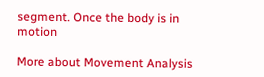segment. Once the body is in motion

More about Movement Analysis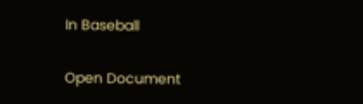In Baseball

Open Document